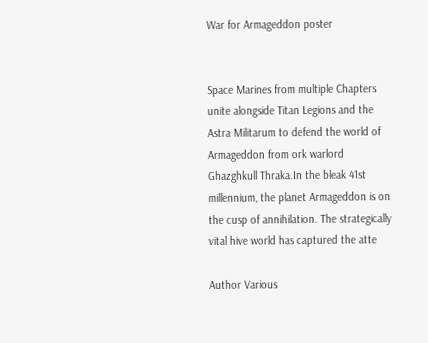War for Armageddon poster


Space Marines from multiple Chapters unite alongside Titan Legions and the Astra Militarum to defend the world of Armageddon from ork warlord Ghazghkull Thraka.In the bleak 41st millennium, the planet Armageddon is on the cusp of annihilation. The strategically vital hive world has captured the atte

Author Various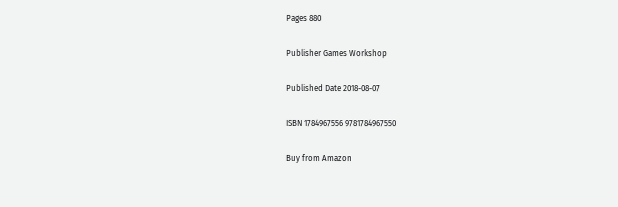Pages 880

Publisher Games Workshop

Published Date 2018-08-07

ISBN 1784967556 9781784967550

Buy from Amazon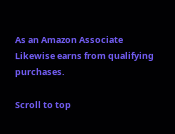As an Amazon Associate Likewise earns from qualifying purchases.

Scroll to top